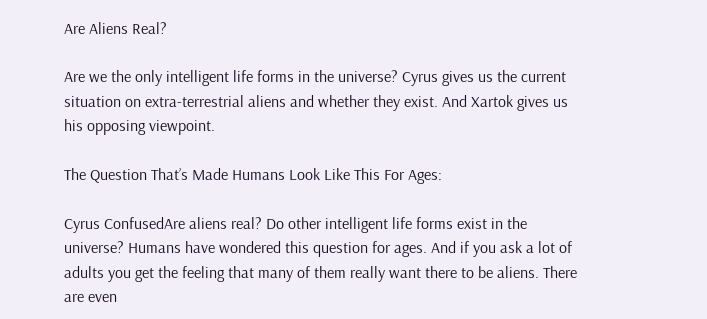Are Aliens Real?

Are we the only intelligent life forms in the universe? Cyrus gives us the current situation on extra-terrestrial aliens and whether they exist. And Xartok gives us his opposing viewpoint.

The Question That’s Made Humans Look Like This For Ages:

Cyrus ConfusedAre aliens real? Do other intelligent life forms exist in the universe? Humans have wondered this question for ages. And if you ask a lot of adults you get the feeling that many of them really want there to be aliens. There are even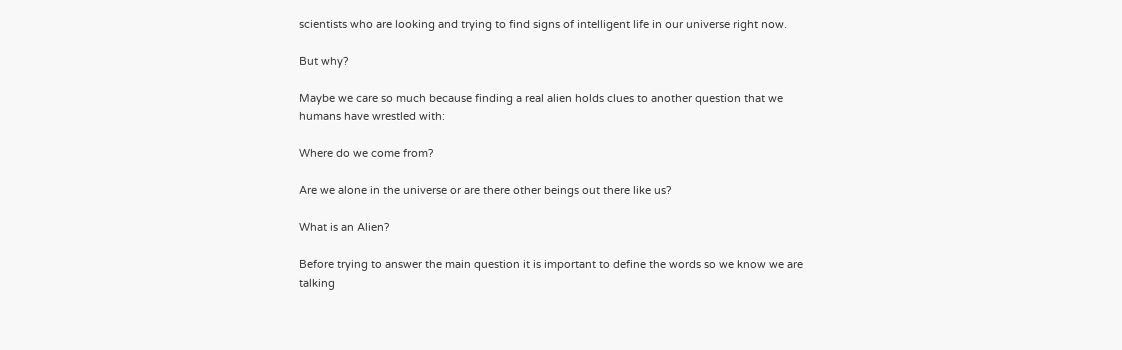scientists who are looking and trying to find signs of intelligent life in our universe right now.

But why?

Maybe we care so much because finding a real alien holds clues to another question that we humans have wrestled with:

Where do we come from?

Are we alone in the universe or are there other beings out there like us?

What is an Alien?

Before trying to answer the main question it is important to define the words so we know we are talking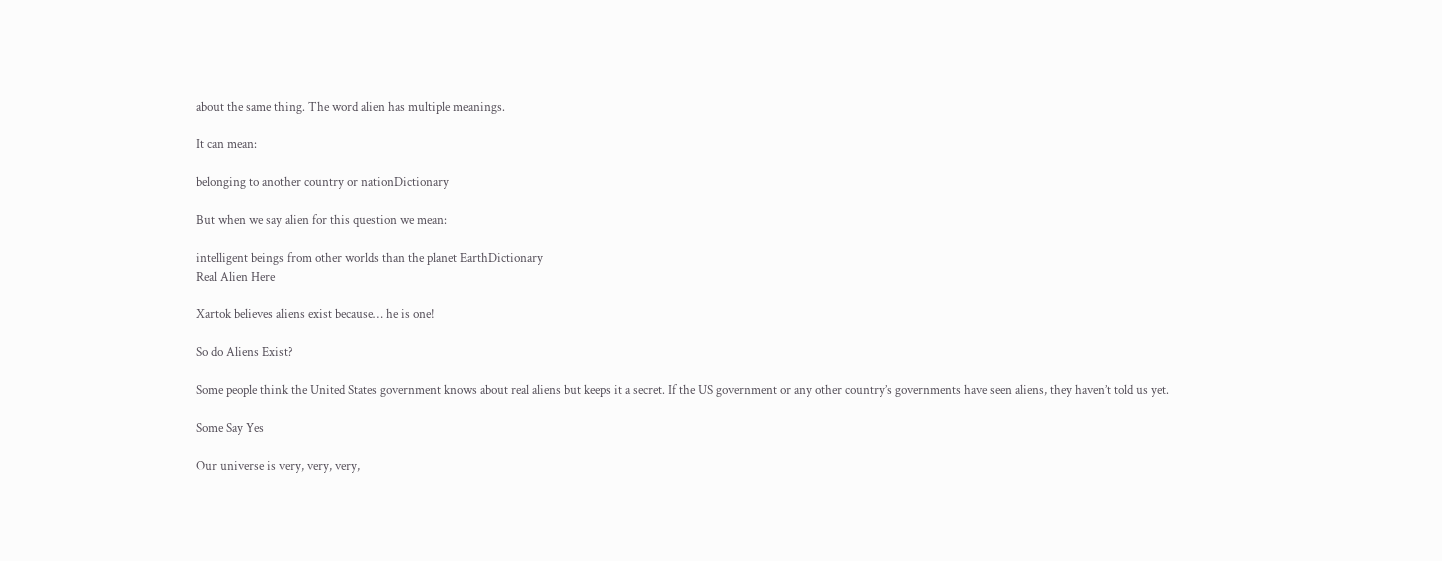about the same thing. The word alien has multiple meanings.

It can mean:

belonging to another country or nationDictionary

But when we say alien for this question we mean:

intelligent beings from other worlds than the planet EarthDictionary
Real Alien Here

Xartok believes aliens exist because… he is one!

So do Aliens Exist?

Some people think the United States government knows about real aliens but keeps it a secret. If the US government or any other country’s governments have seen aliens, they haven’t told us yet.

Some Say Yes

Our universe is very, very, very,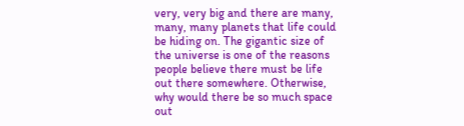very, very big and there are many, many, many planets that life could be hiding on. The gigantic size of the universe is one of the reasons people believe there must be life out there somewhere. Otherwise, why would there be so much space out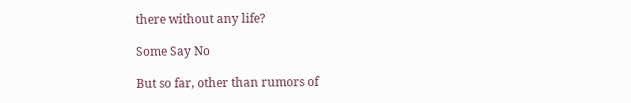there without any life?

Some Say No

But so far, other than rumors of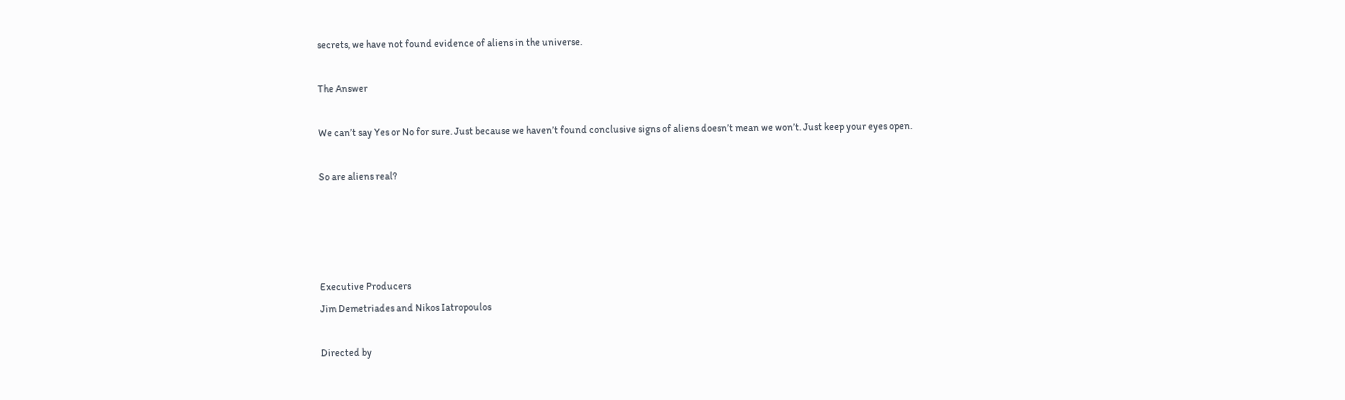secrets, we have not found evidence of aliens in the universe.

The Answer

We can’t say Yes or No for sure. Just because we haven’t found conclusive signs of aliens doesn’t mean we won’t. Just keep your eyes open.

So are aliens real?




Executive Producers
Jim Demetriades and Nikos Iatropoulos

Directed by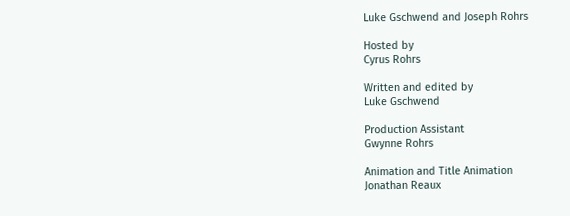Luke Gschwend and Joseph Rohrs

Hosted by
Cyrus Rohrs

Written and edited by
Luke Gschwend

Production Assistant
Gwynne Rohrs

Animation and Title Animation
Jonathan Reaux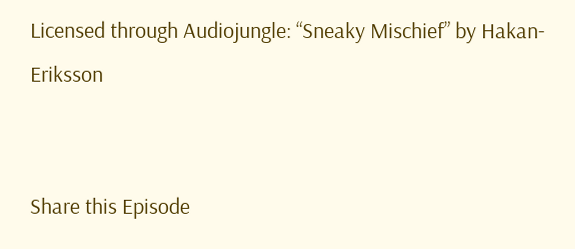Licensed through Audiojungle: “Sneaky Mischief” by Hakan-Eriksson


Share this Episode